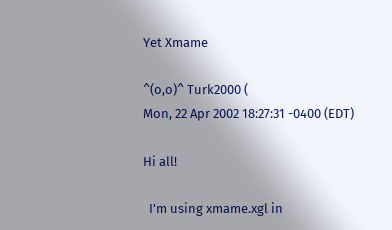Yet Xmame

^(o,o)^ Turk2000 (
Mon, 22 Apr 2002 18:27:31 -0400 (EDT)

Hi all!

  I'm using xmame.xgl in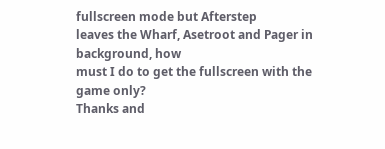fullscreen mode but Afterstep
leaves the Wharf, Asetroot and Pager in background, how
must I do to get the fullscreen with the game only?
Thanks and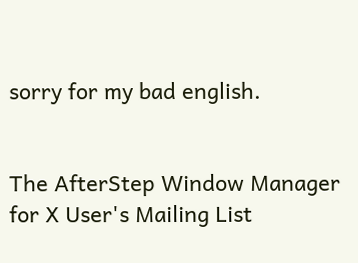sorry for my bad english.


The AfterStep Window Manager for X User's Mailing List